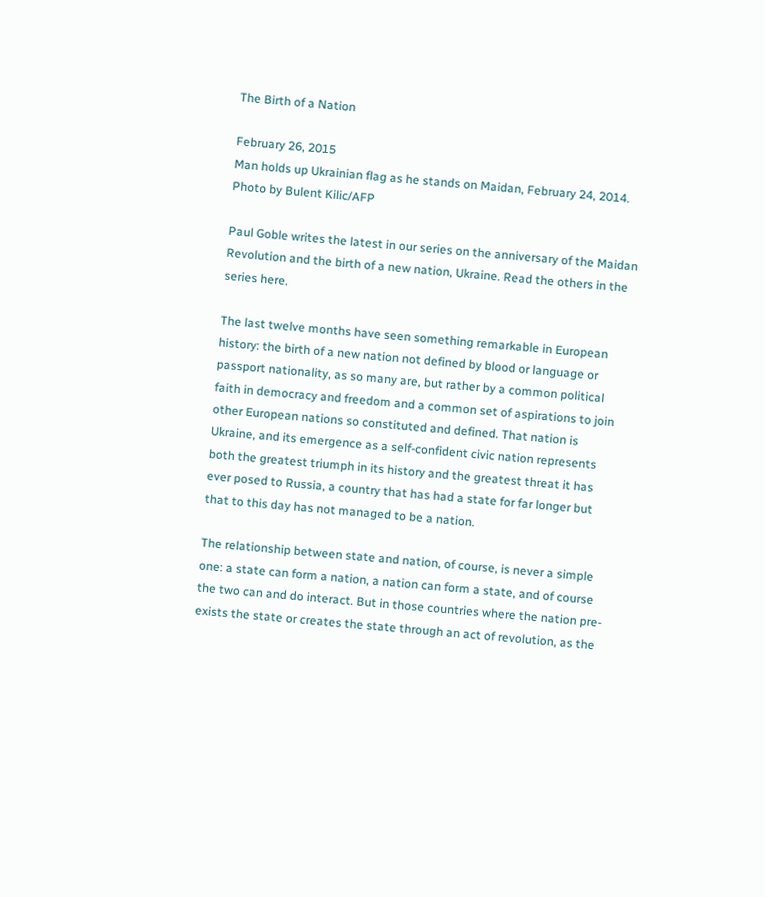The Birth of a Nation

February 26, 2015
Man holds up Ukrainian flag as he stands on Maidan, February 24, 2014. Photo by Bulent Kilic/AFP

Paul Goble writes the latest in our series on the anniversary of the Maidan Revolution and the birth of a new nation, Ukraine. Read the others in the series here.

The last twelve months have seen something remarkable in European history: the birth of a new nation not defined by blood or language or passport nationality, as so many are, but rather by a common political faith in democracy and freedom and a common set of aspirations to join other European nations so constituted and defined. That nation is Ukraine, and its emergence as a self-confident civic nation represents both the greatest triumph in its history and the greatest threat it has ever posed to Russia, a country that has had a state for far longer but that to this day has not managed to be a nation.

The relationship between state and nation, of course, is never a simple one: a state can form a nation, a nation can form a state, and of course the two can and do interact. But in those countries where the nation pre-exists the state or creates the state through an act of revolution, as the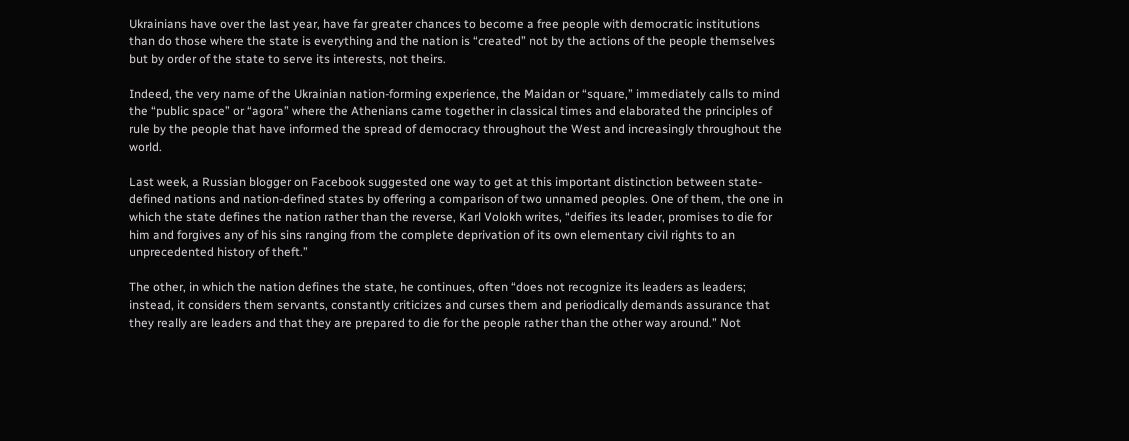Ukrainians have over the last year, have far greater chances to become a free people with democratic institutions than do those where the state is everything and the nation is “created” not by the actions of the people themselves but by order of the state to serve its interests, not theirs.

Indeed, the very name of the Ukrainian nation-forming experience, the Maidan or “square,” immediately calls to mind the “public space” or “agora” where the Athenians came together in classical times and elaborated the principles of rule by the people that have informed the spread of democracy throughout the West and increasingly throughout the world.

Last week, a Russian blogger on Facebook suggested one way to get at this important distinction between state-defined nations and nation-defined states by offering a comparison of two unnamed peoples. One of them, the one in which the state defines the nation rather than the reverse, Karl Volokh writes, “deifies its leader, promises to die for him and forgives any of his sins ranging from the complete deprivation of its own elementary civil rights to an unprecedented history of theft.”

The other, in which the nation defines the state, he continues, often “does not recognize its leaders as leaders; instead, it considers them servants, constantly criticizes and curses them and periodically demands assurance that they really are leaders and that they are prepared to die for the people rather than the other way around.” Not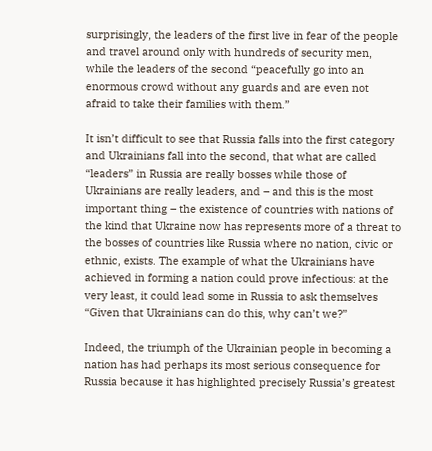surprisingly, the leaders of the first live in fear of the people and travel around only with hundreds of security men, while the leaders of the second “peacefully go into an enormous crowd without any guards and are even not afraid to take their families with them.”

It isn’t difficult to see that Russia falls into the first category and Ukrainians fall into the second, that what are called “leaders” in Russia are really bosses while those of Ukrainians are really leaders, and – and this is the most important thing – the existence of countries with nations of the kind that Ukraine now has represents more of a threat to the bosses of countries like Russia where no nation, civic or ethnic, exists. The example of what the Ukrainians have achieved in forming a nation could prove infectious: at the very least, it could lead some in Russia to ask themselves “Given that Ukrainians can do this, why can’t we?”

Indeed, the triumph of the Ukrainian people in becoming a nation has had perhaps its most serious consequence for Russia because it has highlighted precisely Russia’s greatest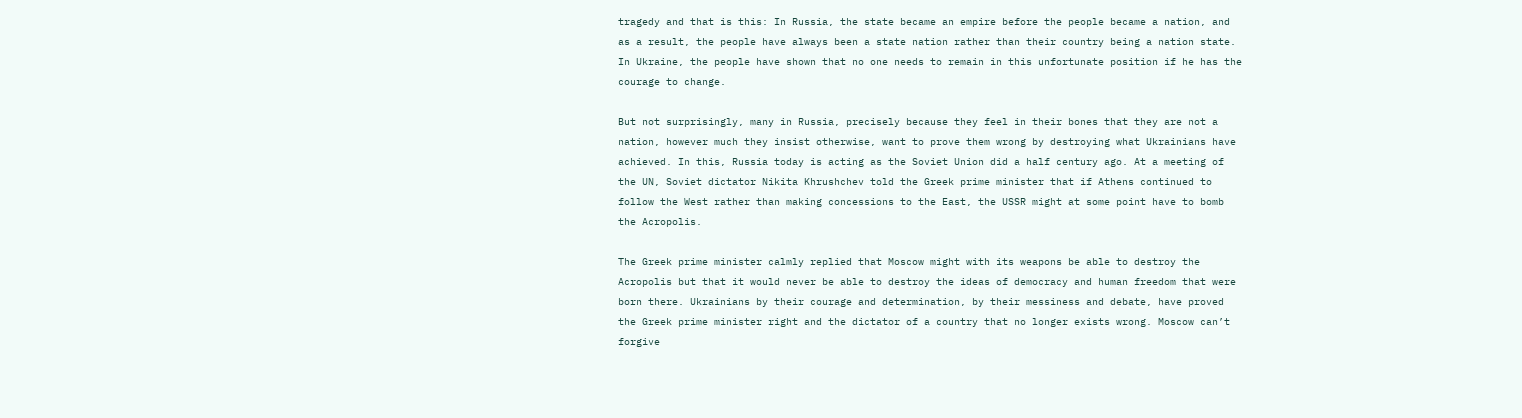tragedy and that is this: In Russia, the state became an empire before the people became a nation, and as a result, the people have always been a state nation rather than their country being a nation state. In Ukraine, the people have shown that no one needs to remain in this unfortunate position if he has the courage to change.

But not surprisingly, many in Russia, precisely because they feel in their bones that they are not a nation, however much they insist otherwise, want to prove them wrong by destroying what Ukrainians have achieved. In this, Russia today is acting as the Soviet Union did a half century ago. At a meeting of the UN, Soviet dictator Nikita Khrushchev told the Greek prime minister that if Athens continued to follow the West rather than making concessions to the East, the USSR might at some point have to bomb the Acropolis.

The Greek prime minister calmly replied that Moscow might with its weapons be able to destroy the Acropolis but that it would never be able to destroy the ideas of democracy and human freedom that were born there. Ukrainians by their courage and determination, by their messiness and debate, have proved the Greek prime minister right and the dictator of a country that no longer exists wrong. Moscow can’t forgive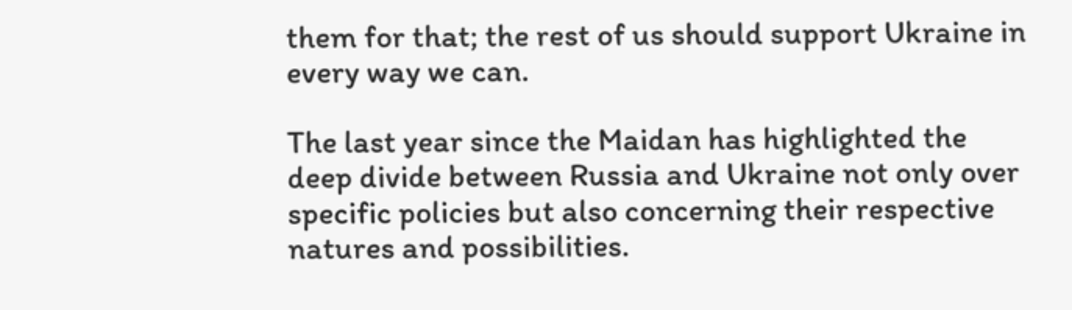them for that; the rest of us should support Ukraine in every way we can.

The last year since the Maidan has highlighted the deep divide between Russia and Ukraine not only over specific policies but also concerning their respective natures and possibilities.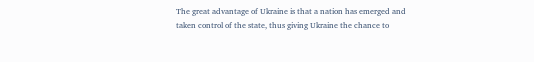The great advantage of Ukraine is that a nation has emerged and taken control of the state, thus giving Ukraine the chance to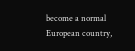become a normal European country,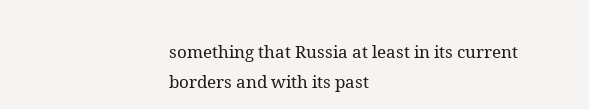something that Russia at least in its current borders and with its past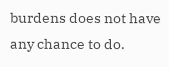burdens does not have any chance to do.